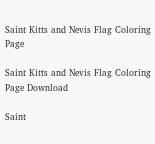Saint Kitts and Nevis Flag Coloring Page

Saint Kitts and Nevis Flag Coloring Page Download

Saint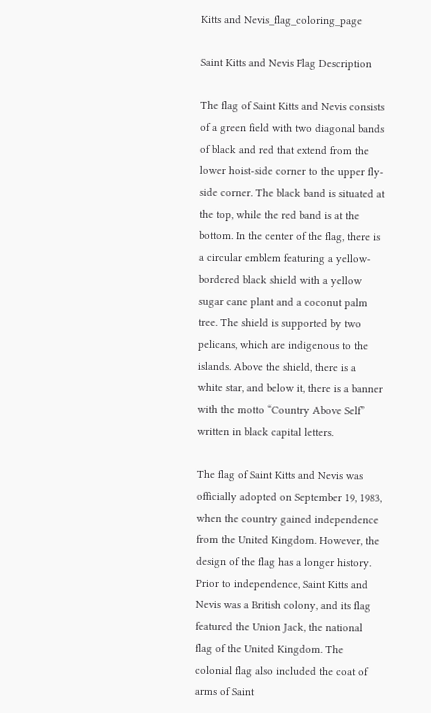Kitts and Nevis_flag_coloring_page

Saint Kitts and Nevis Flag Description

The flag of Saint Kitts and Nevis consists of a green field with two diagonal bands of black and red that extend from the lower hoist-side corner to the upper fly-side corner. The black band is situated at the top, while the red band is at the bottom. In the center of the flag, there is a circular emblem featuring a yellow-bordered black shield with a yellow sugar cane plant and a coconut palm tree. The shield is supported by two pelicans, which are indigenous to the islands. Above the shield, there is a white star, and below it, there is a banner with the motto “Country Above Self” written in black capital letters.

The flag of Saint Kitts and Nevis was officially adopted on September 19, 1983, when the country gained independence from the United Kingdom. However, the design of the flag has a longer history. Prior to independence, Saint Kitts and Nevis was a British colony, and its flag featured the Union Jack, the national flag of the United Kingdom. The colonial flag also included the coat of arms of Saint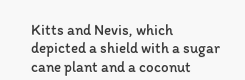Kitts and Nevis, which depicted a shield with a sugar cane plant and a coconut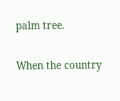palm tree.

When the country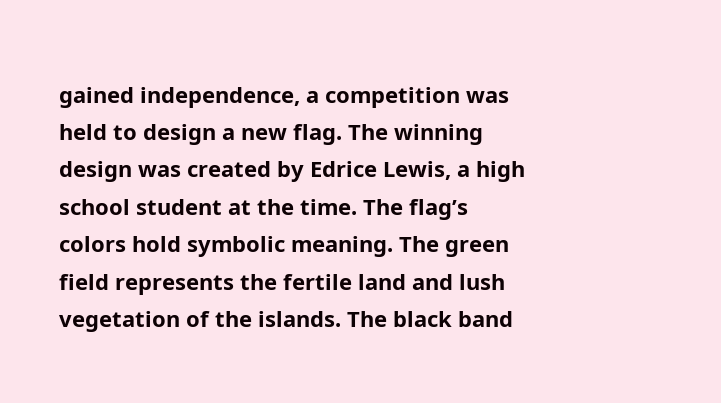gained independence, a competition was held to design a new flag. The winning design was created by Edrice Lewis, a high school student at the time. The flag’s colors hold symbolic meaning. The green field represents the fertile land and lush vegetation of the islands. The black band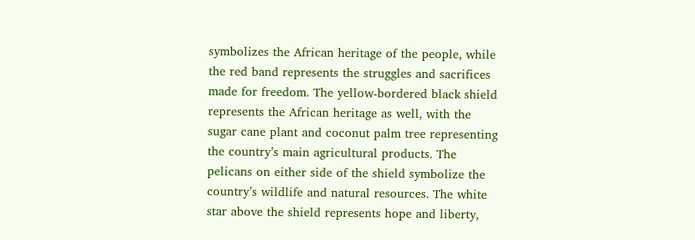symbolizes the African heritage of the people, while the red band represents the struggles and sacrifices made for freedom. The yellow-bordered black shield represents the African heritage as well, with the sugar cane plant and coconut palm tree representing the country’s main agricultural products. The pelicans on either side of the shield symbolize the country’s wildlife and natural resources. The white star above the shield represents hope and liberty,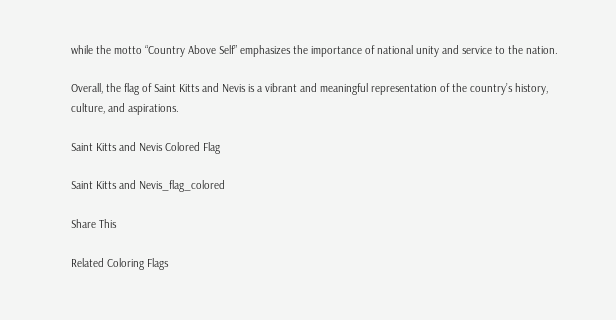while the motto “Country Above Self” emphasizes the importance of national unity and service to the nation.

Overall, the flag of Saint Kitts and Nevis is a vibrant and meaningful representation of the country’s history, culture, and aspirations.

Saint Kitts and Nevis Colored Flag

Saint Kitts and Nevis_flag_colored

Share This

Related Coloring Flags